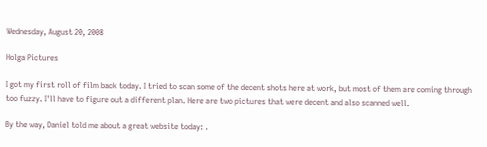Wednesday, August 20, 2008

Holga Pictures

I got my first roll of film back today. I tried to scan some of the decent shots here at work, but most of them are coming through too fuzzy. I'll have to figure out a different plan. Here are two pictures that were decent and also scanned well.

By the way, Daniel told me about a great website today: .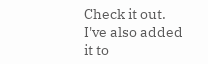Check it out. I've also added it to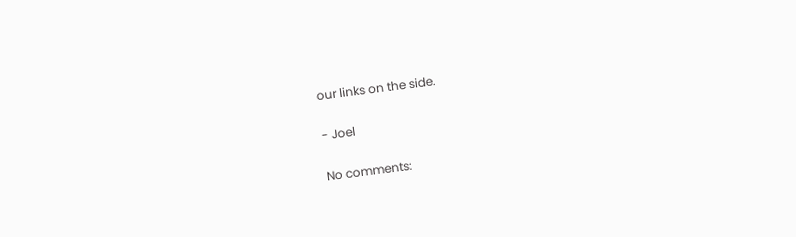our links on the side.

- Joel

No comments: